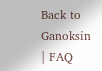Back to Ganoksin | FAQ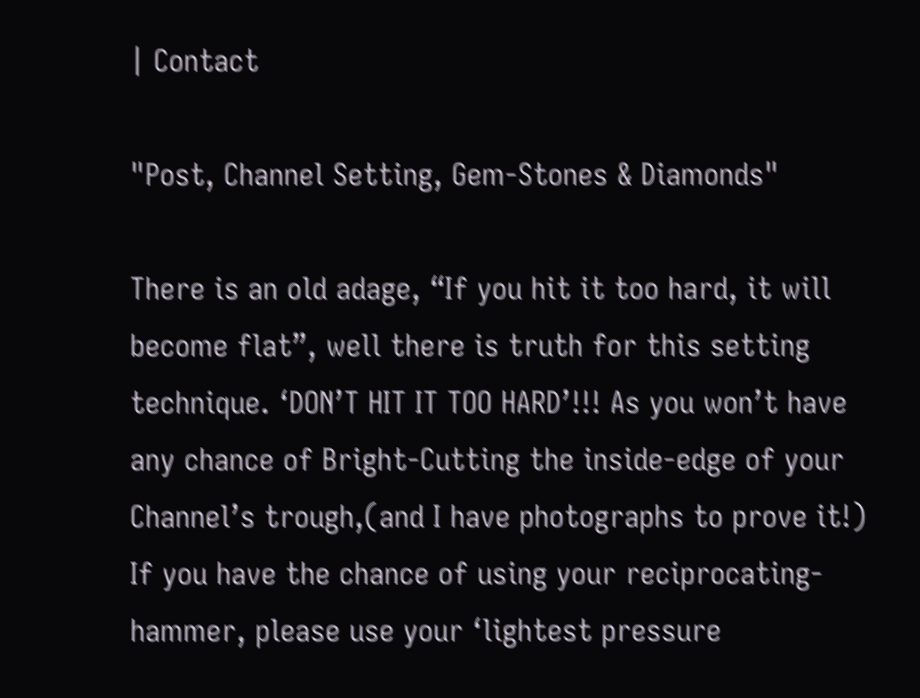| Contact

"Post, Channel Setting, Gem-Stones & Diamonds"

There is an old adage, “If you hit it too hard, it will become flat”, well there is truth for this setting technique. ‘DON’T HIT IT TOO HARD’!!! As you won’t have any chance of Bright-Cutting the inside-edge of your Channel’s trough,(and I have photographs to prove it!) If you have the chance of using your reciprocating-hammer, please use your ‘lightest pressure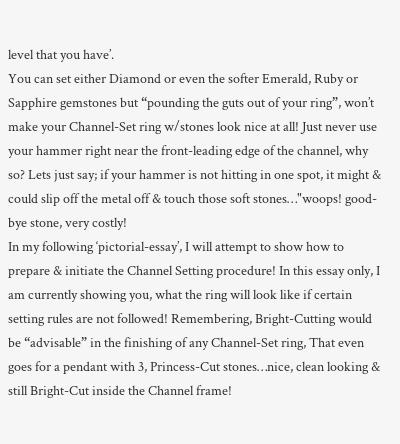level that you have’.
You can set either Diamond or even the softer Emerald, Ruby or Sapphire gemstones but “pounding the guts out of your ring”, won’t make your Channel-Set ring w/stones look nice at all! Just never use your hammer right near the front-leading edge of the channel, why so? Lets just say; if your hammer is not hitting in one spot, it might & could slip off the metal off & touch those soft stones…"woops! good-bye stone, very costly!
In my following ‘pictorial-essay’, I will attempt to show how to prepare & initiate the Channel Setting procedure! In this essay only, I am currently showing you, what the ring will look like if certain setting rules are not followed! Remembering, Bright-Cutting would be “advisable” in the finishing of any Channel-Set ring, That even goes for a pendant with 3, Princess-Cut stones…nice, clean looking & still Bright-Cut inside the Channel frame!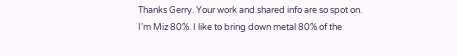Thanks Gerry. Your work and shared info are so spot on.
I’m Miz 80%. I like to bring down metal 80% of the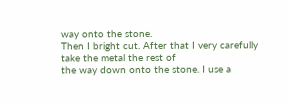way onto the stone.
Then I bright cut. After that I very carefully take the metal the rest of
the way down onto the stone. I use a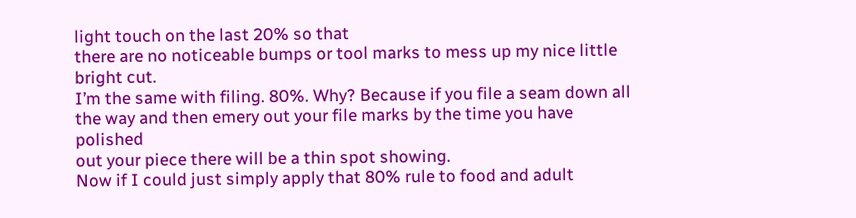light touch on the last 20% so that
there are no noticeable bumps or tool marks to mess up my nice little
bright cut.
I’m the same with filing. 80%. Why? Because if you file a seam down all
the way and then emery out your file marks by the time you have polished
out your piece there will be a thin spot showing.
Now if I could just simply apply that 80% rule to food and adult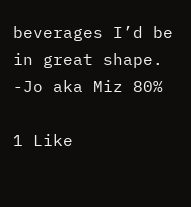beverages I’d be in great shape.
-Jo aka Miz 80%

1 Like